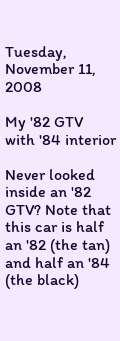Tuesday, November 11, 2008

My '82 GTV with '84 interior

Never looked inside an '82 GTV? Note that this car is half an '82 (the tan) and half an '84 (the black)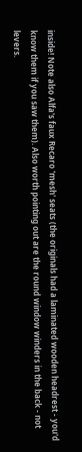inside! Note also Alfa's faux Recaro 'mesh' seats (the originals had a laminated wooden headrest - you'd know them if you saw them). Also worth pointing out are the round window winders in the back - not levers.